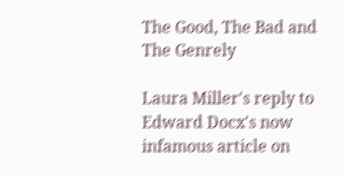The Good, The Bad and The Genrely

Laura Miller's reply to Edward Docx's now infamous article on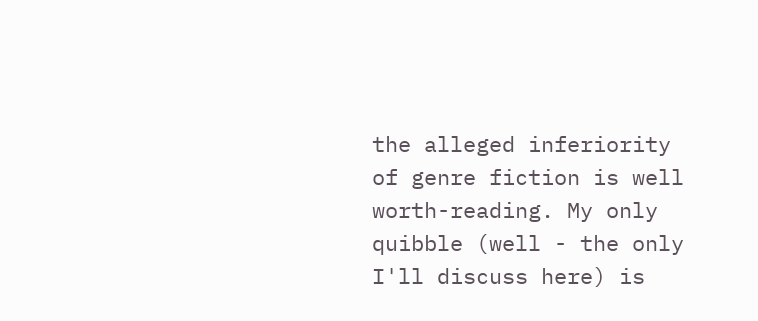the alleged inferiority of genre fiction is well worth-reading. My only quibble (well - the only I'll discuss here) is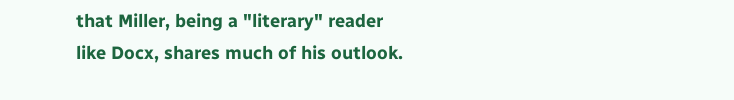that Miller, being a "literary" reader like Docx, shares much of his outlook.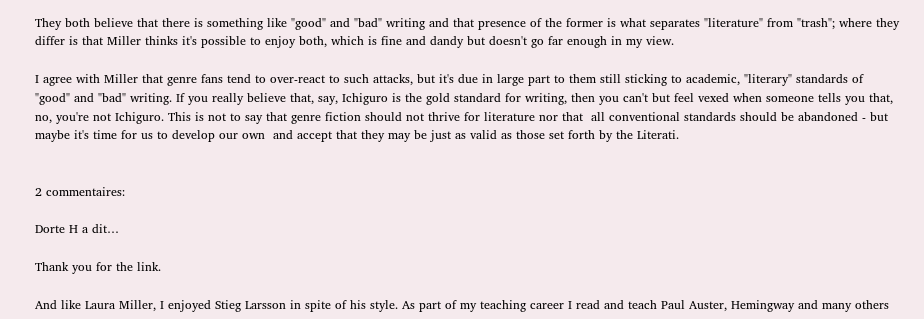They both believe that there is something like "good" and "bad" writing and that presence of the former is what separates "literature" from "trash"; where they differ is that Miller thinks it's possible to enjoy both, which is fine and dandy but doesn't go far enough in my view.

I agree with Miller that genre fans tend to over-react to such attacks, but it's due in large part to them still sticking to academic, "literary" standards of "good" and "bad" writing. If you really believe that, say, Ichiguro is the gold standard for writing, then you can't but feel vexed when someone tells you that, no, you're not Ichiguro. This is not to say that genre fiction should not thrive for literature nor that  all conventional standards should be abandoned - but maybe it's time for us to develop our own  and accept that they may be just as valid as those set forth by the Literati.


2 commentaires:

Dorte H a dit…

Thank you for the link.

And like Laura Miller, I enjoyed Stieg Larsson in spite of his style. As part of my teaching career I read and teach Paul Auster, Hemingway and many others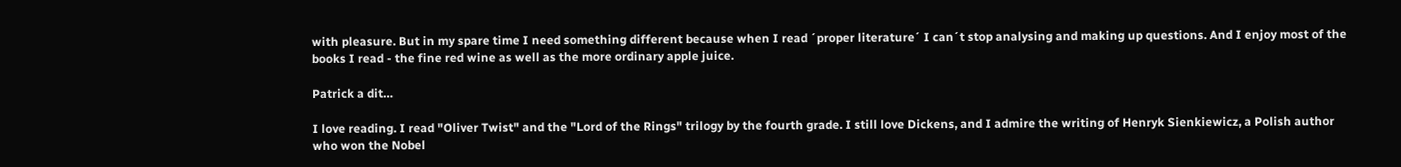with pleasure. But in my spare time I need something different because when I read ´proper literature´ I can´t stop analysing and making up questions. And I enjoy most of the books I read - the fine red wine as well as the more ordinary apple juice.

Patrick a dit…

I love reading. I read "Oliver Twist" and the "Lord of the Rings" trilogy by the fourth grade. I still love Dickens, and I admire the writing of Henryk Sienkiewicz, a Polish author who won the Nobel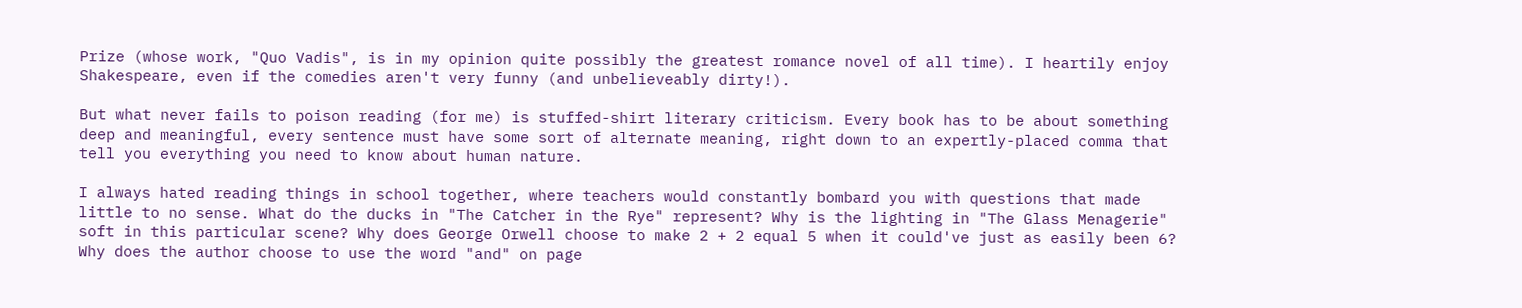Prize (whose work, "Quo Vadis", is in my opinion quite possibly the greatest romance novel of all time). I heartily enjoy Shakespeare, even if the comedies aren't very funny (and unbelieveably dirty!).

But what never fails to poison reading (for me) is stuffed-shirt literary criticism. Every book has to be about something deep and meaningful, every sentence must have some sort of alternate meaning, right down to an expertly-placed comma that tell you everything you need to know about human nature.

I always hated reading things in school together, where teachers would constantly bombard you with questions that made little to no sense. What do the ducks in "The Catcher in the Rye" represent? Why is the lighting in "The Glass Menagerie" soft in this particular scene? Why does George Orwell choose to make 2 + 2 equal 5 when it could've just as easily been 6? Why does the author choose to use the word "and" on page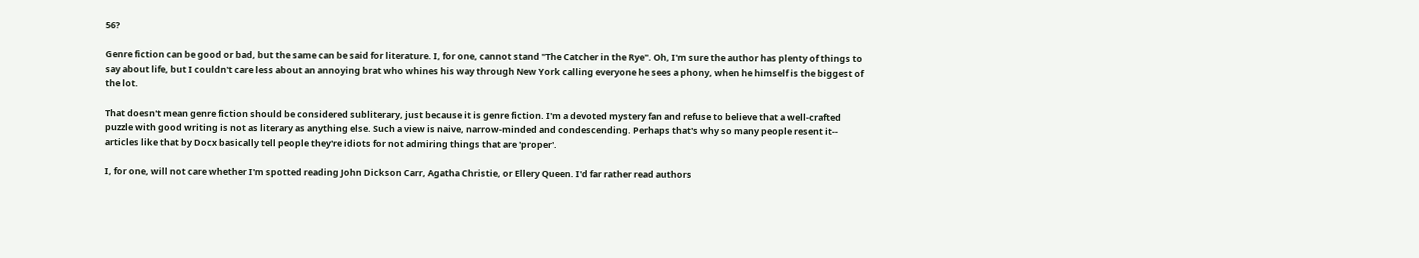56?

Genre fiction can be good or bad, but the same can be said for literature. I, for one, cannot stand "The Catcher in the Rye". Oh, I'm sure the author has plenty of things to say about life, but I couldn't care less about an annoying brat who whines his way through New York calling everyone he sees a phony, when he himself is the biggest of the lot.

That doesn't mean genre fiction should be considered subliterary, just because it is genre fiction. I'm a devoted mystery fan and refuse to believe that a well-crafted puzzle with good writing is not as literary as anything else. Such a view is naive, narrow-minded and condescending. Perhaps that's why so many people resent it-- articles like that by Docx basically tell people they're idiots for not admiring things that are 'proper'.

I, for one, will not care whether I'm spotted reading John Dickson Carr, Agatha Christie, or Ellery Queen. I'd far rather read authors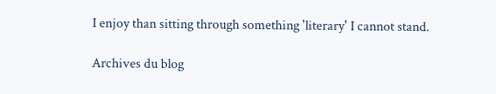I enjoy than sitting through something 'literary' I cannot stand.

Archives du blog